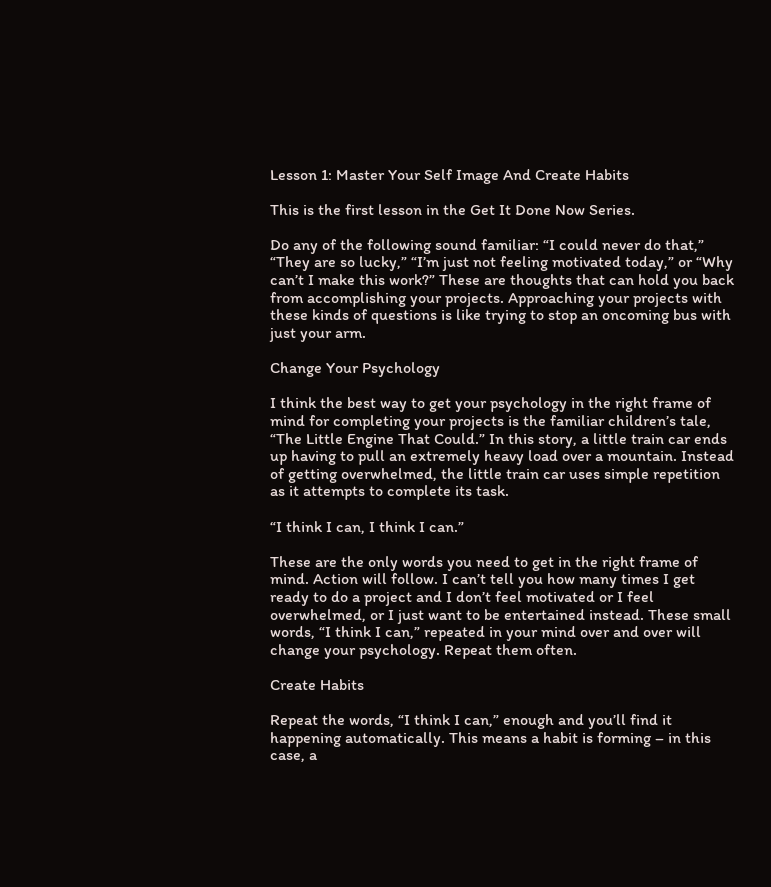Lesson 1: Master Your Self Image And Create Habits

This is the first lesson in the Get It Done Now Series.

Do any of the following sound familiar: “I could never do that,” “They are so lucky,” “I’m just not feeling motivated today,” or “Why can’t I make this work?” These are thoughts that can hold you back from accomplishing your projects. Approaching your projects with these kinds of questions is like trying to stop an oncoming bus with just your arm.

Change Your Psychology

I think the best way to get your psychology in the right frame of mind for completing your projects is the familiar children’s tale, “The Little Engine That Could.” In this story, a little train car ends up having to pull an extremely heavy load over a mountain. Instead of getting overwhelmed, the little train car uses simple repetition as it attempts to complete its task.

“I think I can, I think I can.”

These are the only words you need to get in the right frame of mind. Action will follow. I can’t tell you how many times I get ready to do a project and I don’t feel motivated or I feel overwhelmed, or I just want to be entertained instead. These small words, “I think I can,” repeated in your mind over and over will change your psychology. Repeat them often.

Create Habits

Repeat the words, “I think I can,” enough and you’ll find it happening automatically. This means a habit is forming – in this case, a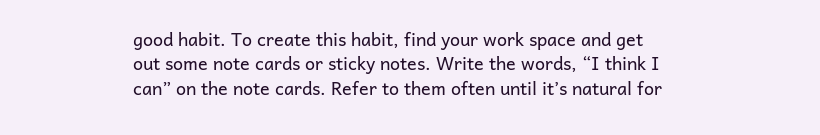good habit. To create this habit, find your work space and get out some note cards or sticky notes. Write the words, “I think I can” on the note cards. Refer to them often until it’s natural for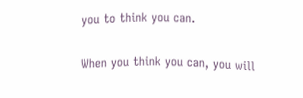you to think you can.

When you think you can, you will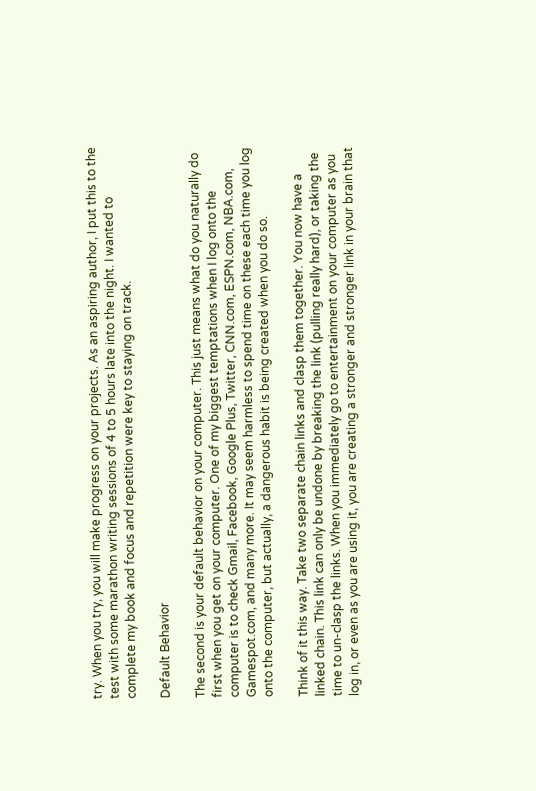try. When you try, you will make progress on your projects. As an aspiring author, I put this to the test with some marathon writing sessions of 4 to 5 hours late into the night. I wanted to complete my book and focus and repetition were key to staying on track.

Default Behavior

The second is your default behavior on your computer. This just means what do you naturally do first when you get on your computer. One of my biggest temptations when I log onto the computer is to check Gmail, Facebook, Google Plus, Twitter, CNN.com, ESPN.com, NBA.com, Gamespot.com, and many more. It may seem harmless to spend time on these each time you log onto the computer, but actually, a dangerous habit is being created when you do so.

Think of it this way. Take two separate chain links and clasp them together. You now have a linked chain. This link can only be undone by breaking the link (pulling really hard), or taking the time to un-clasp the links. When you immediately go to entertainment on your computer as you log in, or even as you are using it, you are creating a stronger and stronger link in your brain that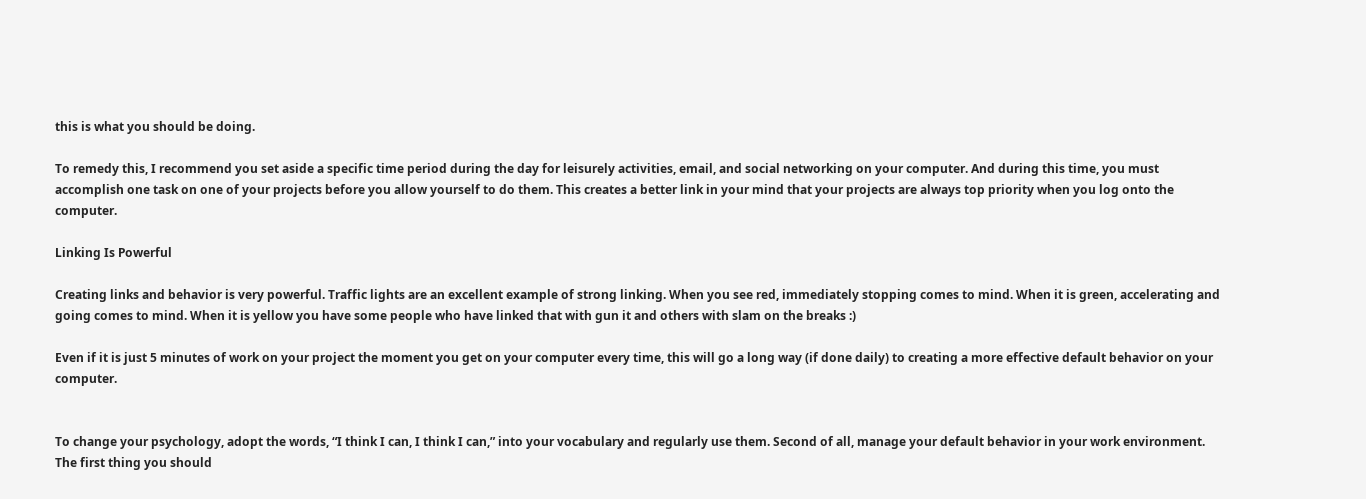this is what you should be doing.

To remedy this, I recommend you set aside a specific time period during the day for leisurely activities, email, and social networking on your computer. And during this time, you must accomplish one task on one of your projects before you allow yourself to do them. This creates a better link in your mind that your projects are always top priority when you log onto the computer.

Linking Is Powerful

Creating links and behavior is very powerful. Traffic lights are an excellent example of strong linking. When you see red, immediately stopping comes to mind. When it is green, accelerating and going comes to mind. When it is yellow you have some people who have linked that with gun it and others with slam on the breaks :)

Even if it is just 5 minutes of work on your project the moment you get on your computer every time, this will go a long way (if done daily) to creating a more effective default behavior on your computer.


To change your psychology, adopt the words, “I think I can, I think I can,” into your vocabulary and regularly use them. Second of all, manage your default behavior in your work environment. The first thing you should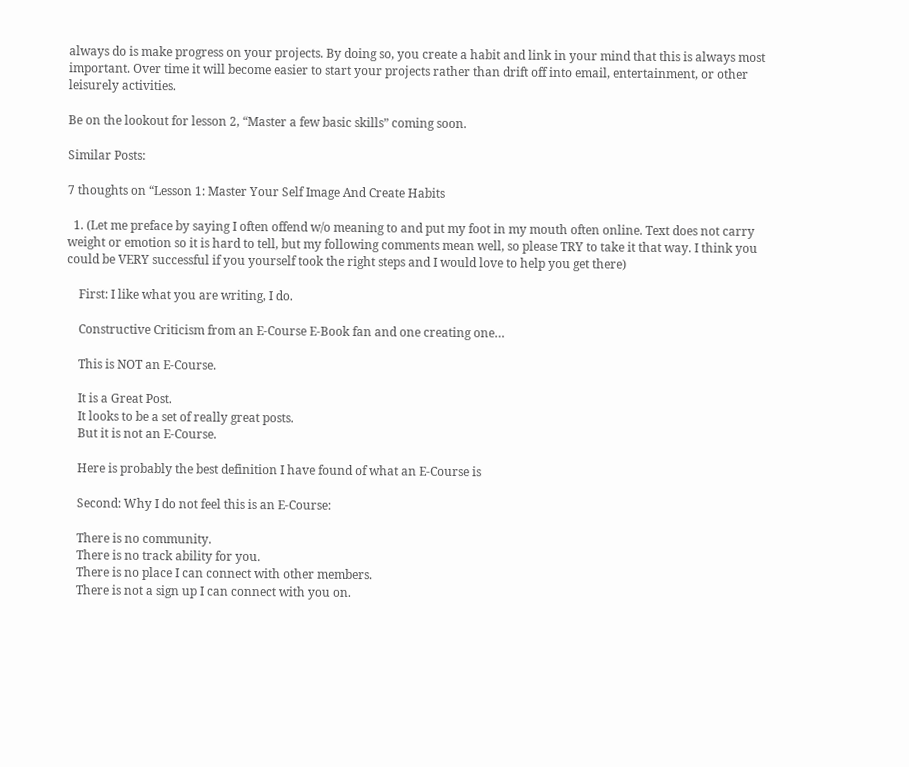always do is make progress on your projects. By doing so, you create a habit and link in your mind that this is always most important. Over time it will become easier to start your projects rather than drift off into email, entertainment, or other leisurely activities.

Be on the lookout for lesson 2, “Master a few basic skills” coming soon.

Similar Posts:

7 thoughts on “Lesson 1: Master Your Self Image And Create Habits

  1. (Let me preface by saying I often offend w/o meaning to and put my foot in my mouth often online. Text does not carry weight or emotion so it is hard to tell, but my following comments mean well, so please TRY to take it that way. I think you could be VERY successful if you yourself took the right steps and I would love to help you get there)

    First: I like what you are writing, I do.

    Constructive Criticism from an E-Course E-Book fan and one creating one…

    This is NOT an E-Course.

    It is a Great Post.
    It looks to be a set of really great posts.
    But it is not an E-Course.

    Here is probably the best definition I have found of what an E-Course is

    Second: Why I do not feel this is an E-Course:

    There is no community.
    There is no track ability for you.
    There is no place I can connect with other members.
    There is not a sign up I can connect with you on.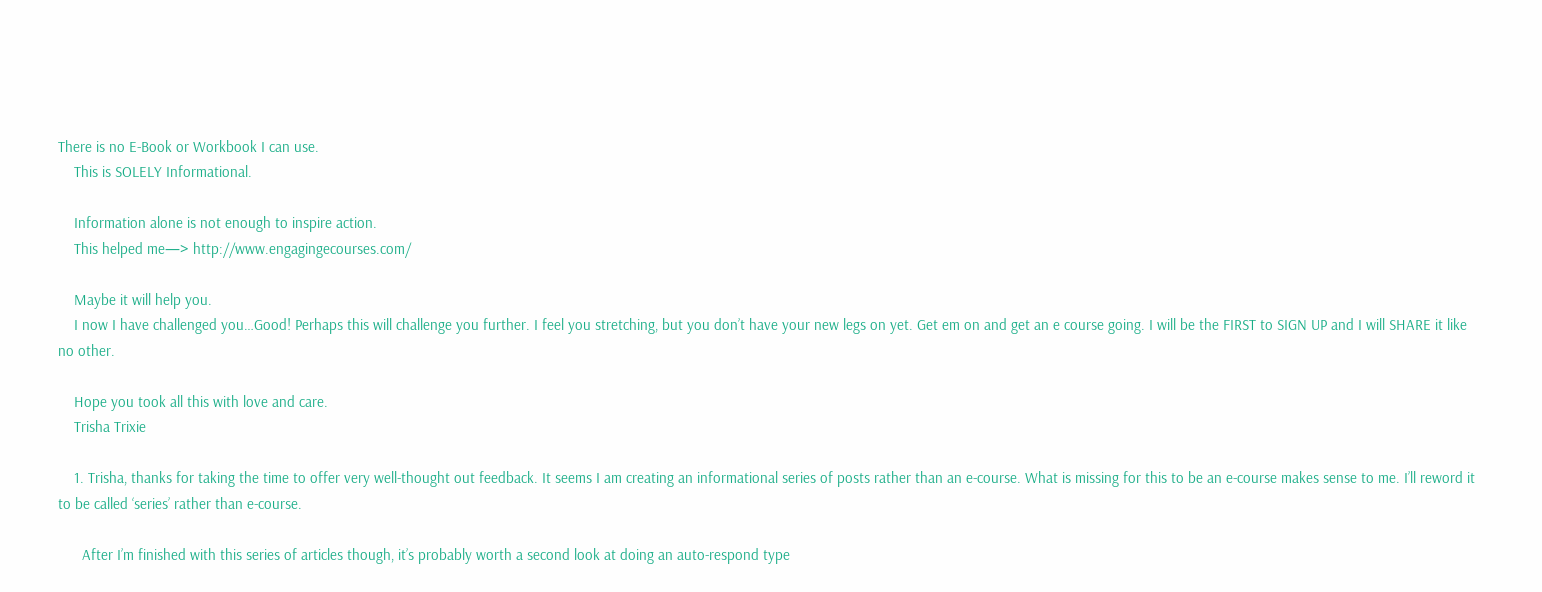There is no E-Book or Workbook I can use.
    This is SOLELY Informational.

    Information alone is not enough to inspire action.
    This helped me—> http://www.engagingecourses.com/

    Maybe it will help you.
    I now I have challenged you…Good! Perhaps this will challenge you further. I feel you stretching, but you don’t have your new legs on yet. Get em on and get an e course going. I will be the FIRST to SIGN UP and I will SHARE it like no other.

    Hope you took all this with love and care.
    Trisha Trixie

    1. Trisha, thanks for taking the time to offer very well-thought out feedback. It seems I am creating an informational series of posts rather than an e-course. What is missing for this to be an e-course makes sense to me. I’ll reword it to be called ‘series’ rather than e-course.

      After I’m finished with this series of articles though, it’s probably worth a second look at doing an auto-respond type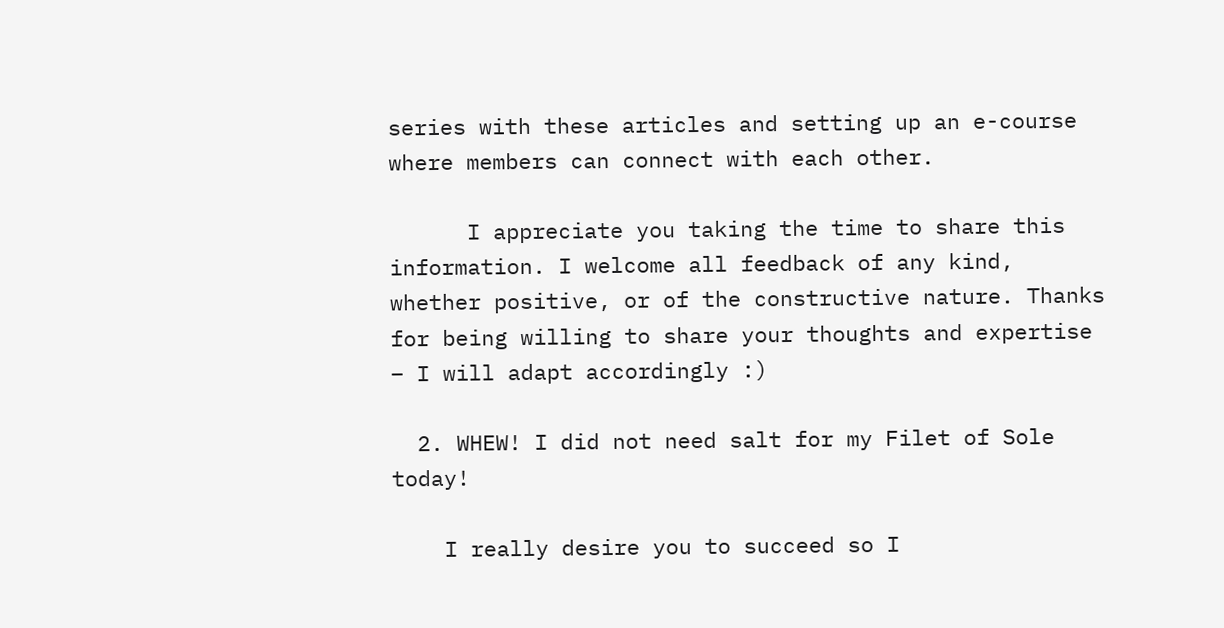series with these articles and setting up an e-course where members can connect with each other.

      I appreciate you taking the time to share this information. I welcome all feedback of any kind, whether positive, or of the constructive nature. Thanks for being willing to share your thoughts and expertise – I will adapt accordingly :)

  2. WHEW! I did not need salt for my Filet of Sole today!

    I really desire you to succeed so I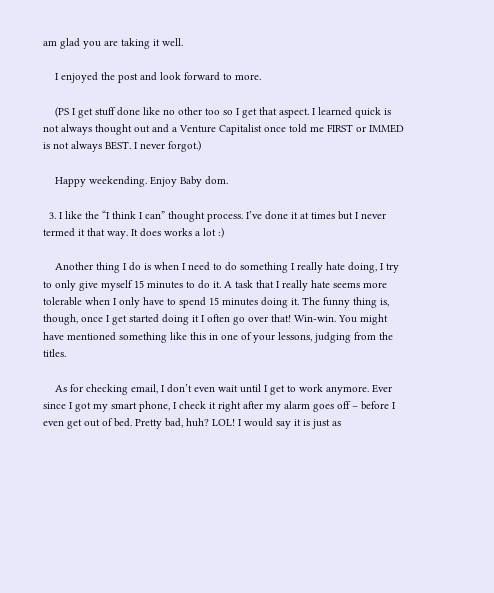am glad you are taking it well.

    I enjoyed the post and look forward to more.

    (PS I get stuff done like no other too so I get that aspect. I learned quick is not always thought out and a Venture Capitalist once told me FIRST or IMMED is not always BEST. I never forgot.)

    Happy weekending. Enjoy Baby dom.

  3. I like the “I think I can” thought process. I’ve done it at times but I never termed it that way. It does works a lot :)

    Another thing I do is when I need to do something I really hate doing, I try to only give myself 15 minutes to do it. A task that I really hate seems more tolerable when I only have to spend 15 minutes doing it. The funny thing is, though, once I get started doing it I often go over that! Win-win. You might have mentioned something like this in one of your lessons, judging from the titles.

    As for checking email, I don’t even wait until I get to work anymore. Ever since I got my smart phone, I check it right after my alarm goes off – before I even get out of bed. Pretty bad, huh? LOL! I would say it is just as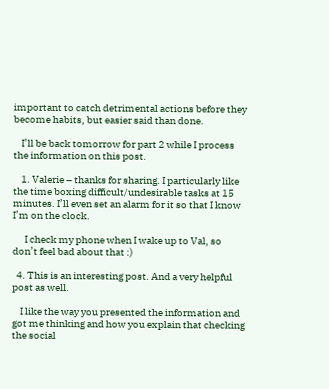important to catch detrimental actions before they become habits, but easier said than done.

    I’ll be back tomorrow for part 2 while I process the information on this post.

    1. Valerie – thanks for sharing. I particularly like the time boxing difficult/undesirable tasks at 15 minutes. I’ll even set an alarm for it so that I know I’m on the clock.

      I check my phone when I wake up to Val, so don’t feel bad about that :)

  4. This is an interesting post. And a very helpful post as well.

    I like the way you presented the information and got me thinking and how you explain that checking the social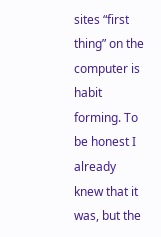sites “first thing” on the computer is habit forming. To be honest I already knew that it was, but the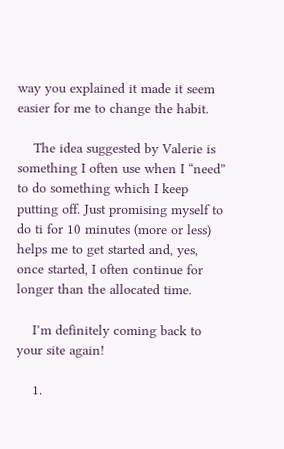way you explained it made it seem easier for me to change the habit.

    The idea suggested by Valerie is something I often use when I “need” to do something which I keep putting off. Just promising myself to do ti for 10 minutes (more or less) helps me to get started and, yes, once started, I often continue for longer than the allocated time.

    I’m definitely coming back to your site again!

    1.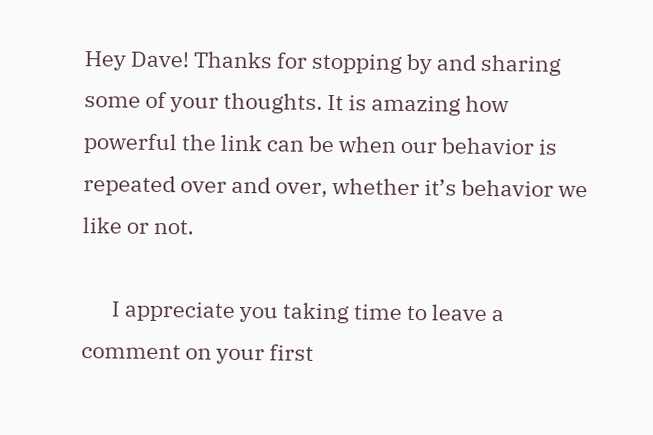Hey Dave! Thanks for stopping by and sharing some of your thoughts. It is amazing how powerful the link can be when our behavior is repeated over and over, whether it’s behavior we like or not.

      I appreciate you taking time to leave a comment on your first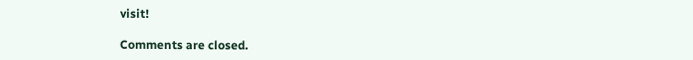visit!

Comments are closed.